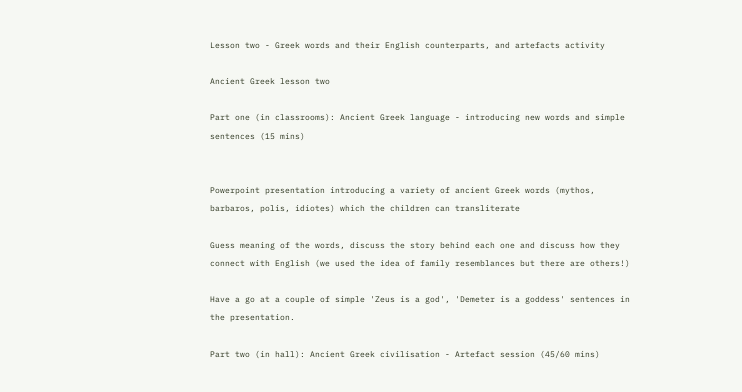Lesson two - Greek words and their English counterparts, and artefacts activity

Ancient Greek lesson two

Part one (in classrooms): Ancient Greek language - introducing new words and simple sentences (15 mins)


Powerpoint presentation introducing a variety of ancient Greek words (mythos, barbaros, polis, idiotes) which the children can transliterate

Guess meaning of the words, discuss the story behind each one and discuss how they connect with English (we used the idea of family resemblances but there are others!)

Have a go at a couple of simple 'Zeus is a god', 'Demeter is a goddess' sentences in the presentation.

Part two (in hall): Ancient Greek civilisation - Artefact session (45/60 mins)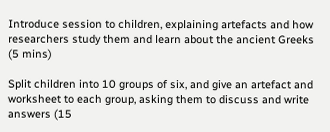Introduce session to children, explaining artefacts and how researchers study them and learn about the ancient Greeks (5 mins)

Split children into 10 groups of six, and give an artefact and worksheet to each group, asking them to discuss and write answers (15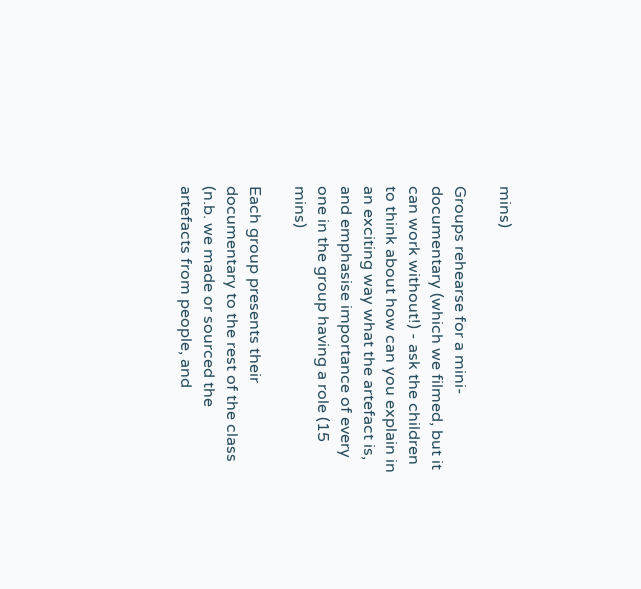mins)

Groups rehearse for a mini-documentary (which we filmed, but it can work without!) - ask the children to think about how can you explain in an exciting way what the artefact is, and emphasise importance of every one in the group having a role (15 mins)

Each group presents their documentary to the rest of the class
(n.b. we made or sourced the artefacts from people, and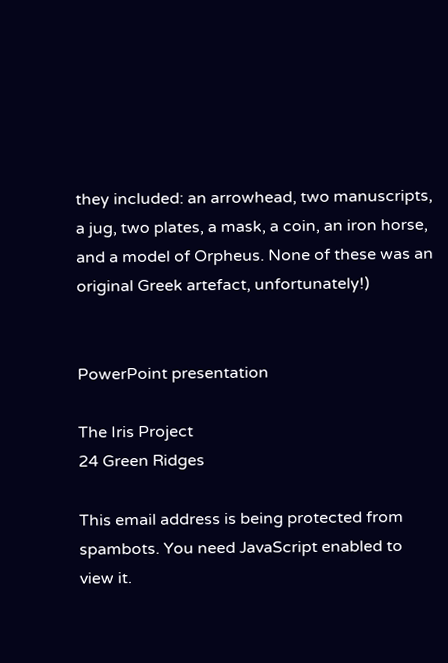they included: an arrowhead, two manuscripts, a jug, two plates, a mask, a coin, an iron horse, and a model of Orpheus. None of these was an original Greek artefact, unfortunately!)


PowerPoint presentation

The Iris Project
24 Green Ridges

This email address is being protected from spambots. You need JavaScript enabled to view it.